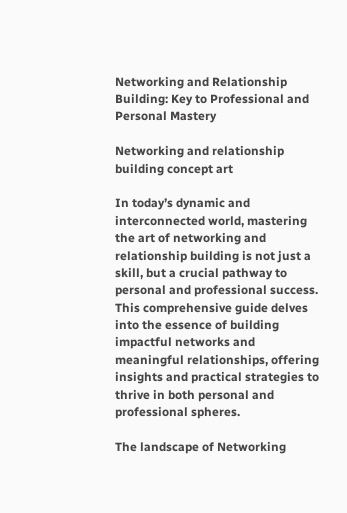Networking and Relationship Building: Key to Professional and Personal Mastery

Networking and relationship building concept art

In today’s dynamic and interconnected world, mastering the art of networking and relationship building is not just a skill, but a crucial pathway to personal and professional success. This comprehensive guide delves into the essence of building impactful networks and meaningful relationships, offering insights and practical strategies to thrive in both personal and professional spheres.

The landscape of Networking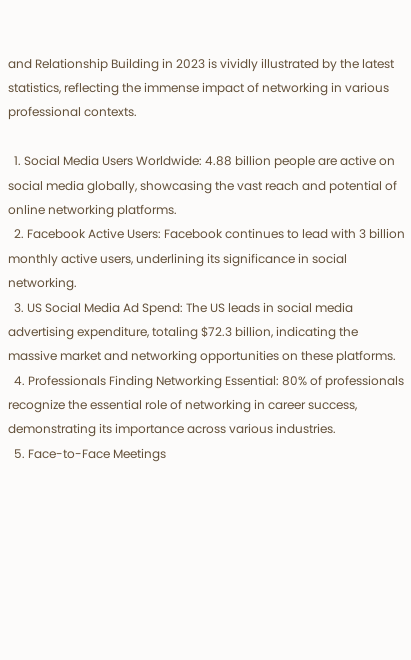and Relationship Building in 2023 is vividly illustrated by the latest statistics, reflecting the immense impact of networking in various professional contexts.

  1. Social Media Users Worldwide: 4.88 billion people are active on social media globally, showcasing the vast reach and potential of online networking platforms.
  2. Facebook Active Users: Facebook continues to lead with 3 billion monthly active users, underlining its significance in social networking.
  3. US Social Media Ad Spend: The US leads in social media advertising expenditure, totaling $72.3 billion, indicating the massive market and networking opportunities on these platforms.
  4. Professionals Finding Networking Essential: 80% of professionals recognize the essential role of networking in career success, demonstrating its importance across various industries.
  5. Face-to-Face Meetings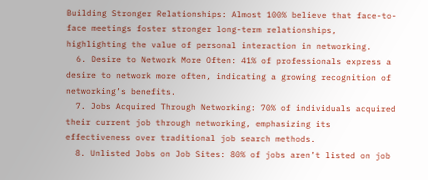Building Stronger Relationships: Almost 100% believe that face-to-face meetings foster stronger long-term relationships, highlighting the value of personal interaction in networking.
  6. Desire to Network More Often: 41% of professionals express a desire to network more often, indicating a growing recognition of networking’s benefits.
  7. Jobs Acquired Through Networking: 70% of individuals acquired their current job through networking, emphasizing its effectiveness over traditional job search methods.
  8. Unlisted Jobs on Job Sites: 80% of jobs aren’t listed on job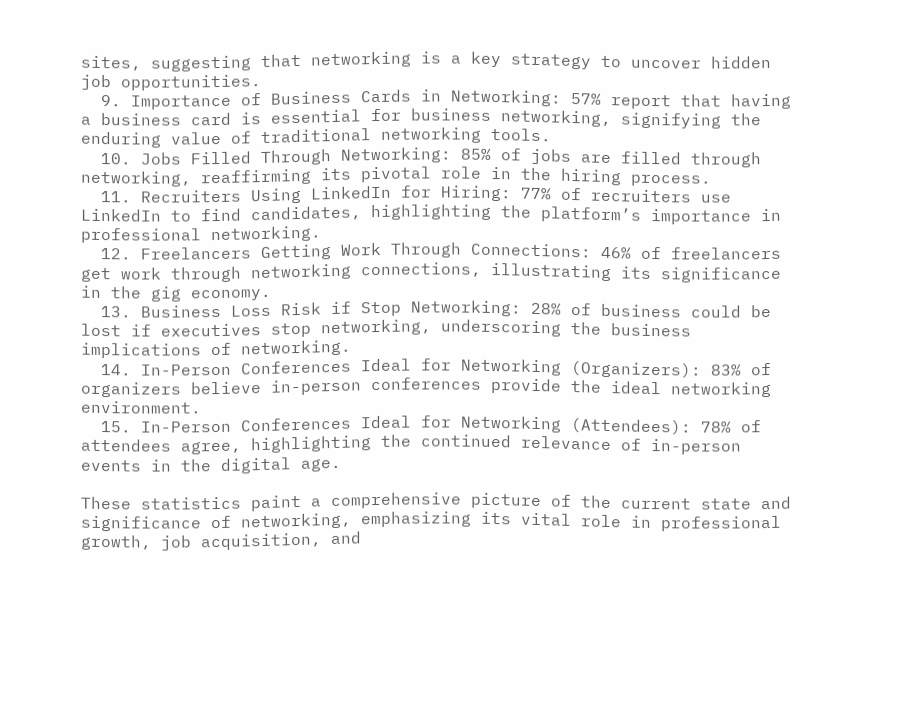sites, suggesting that networking is a key strategy to uncover hidden job opportunities.
  9. Importance of Business Cards in Networking: 57% report that having a business card is essential for business networking, signifying the enduring value of traditional networking tools.
  10. Jobs Filled Through Networking: 85% of jobs are filled through networking, reaffirming its pivotal role in the hiring process.
  11. Recruiters Using LinkedIn for Hiring: 77% of recruiters use LinkedIn to find candidates, highlighting the platform’s importance in professional networking.
  12. Freelancers Getting Work Through Connections: 46% of freelancers get work through networking connections, illustrating its significance in the gig economy.
  13. Business Loss Risk if Stop Networking: 28% of business could be lost if executives stop networking, underscoring the business implications of networking.
  14. In-Person Conferences Ideal for Networking (Organizers): 83% of organizers believe in-person conferences provide the ideal networking environment.
  15. In-Person Conferences Ideal for Networking (Attendees): 78% of attendees agree, highlighting the continued relevance of in-person events in the digital age.

These statistics paint a comprehensive picture of the current state and significance of networking, emphasizing its vital role in professional growth, job acquisition, and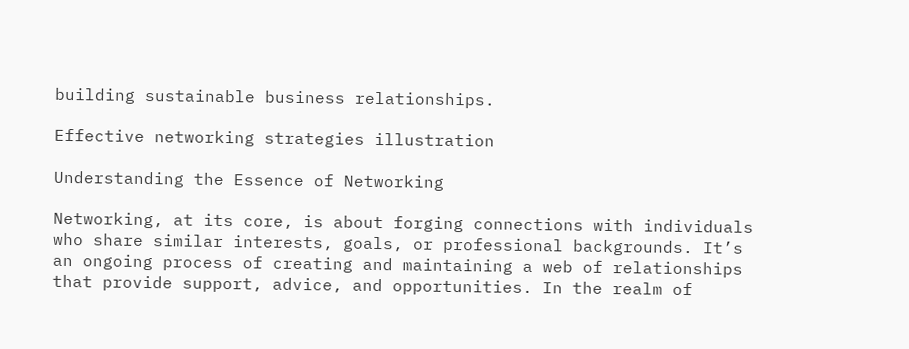building sustainable business relationships.

Effective networking strategies illustration

Understanding the Essence of Networking

Networking, at its core, is about forging connections with individuals who share similar interests, goals, or professional backgrounds. It’s an ongoing process of creating and maintaining a web of relationships that provide support, advice, and opportunities. In the realm of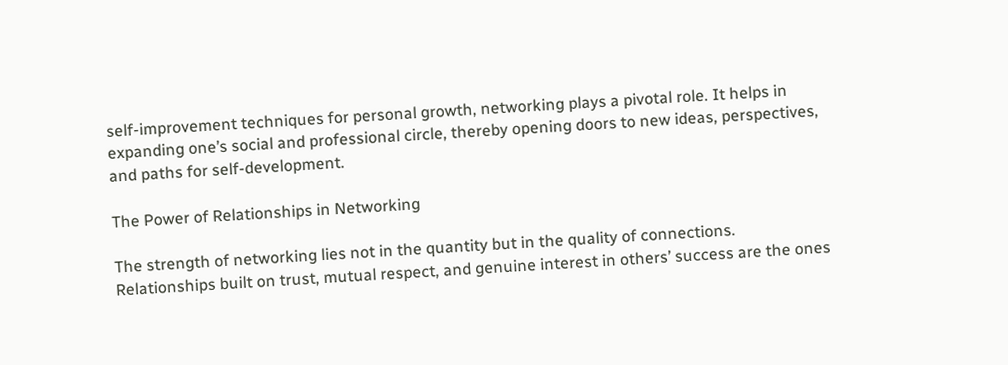self-improvement techniques for personal growth, networking plays a pivotal role. It helps in expanding one’s social and professional circle, thereby opening doors to new ideas, perspectives, and paths for self-development.

The Power of Relationships in Networking

The strength of networking lies not in the quantity but in the quality of connections. Relationships built on trust, mutual respect, and genuine interest in others’ success are the ones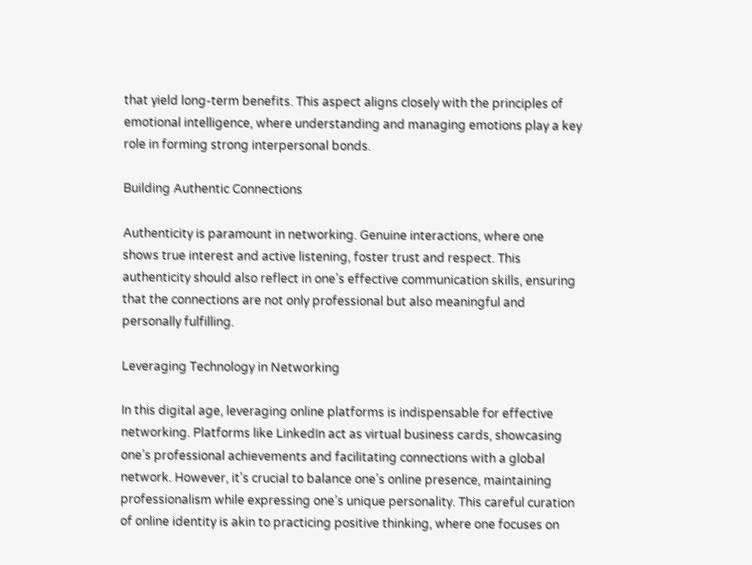that yield long-term benefits. This aspect aligns closely with the principles of emotional intelligence, where understanding and managing emotions play a key role in forming strong interpersonal bonds.

Building Authentic Connections

Authenticity is paramount in networking. Genuine interactions, where one shows true interest and active listening, foster trust and respect. This authenticity should also reflect in one’s effective communication skills, ensuring that the connections are not only professional but also meaningful and personally fulfilling.

Leveraging Technology in Networking

In this digital age, leveraging online platforms is indispensable for effective networking. Platforms like LinkedIn act as virtual business cards, showcasing one’s professional achievements and facilitating connections with a global network. However, it’s crucial to balance one’s online presence, maintaining professionalism while expressing one’s unique personality. This careful curation of online identity is akin to practicing positive thinking, where one focuses on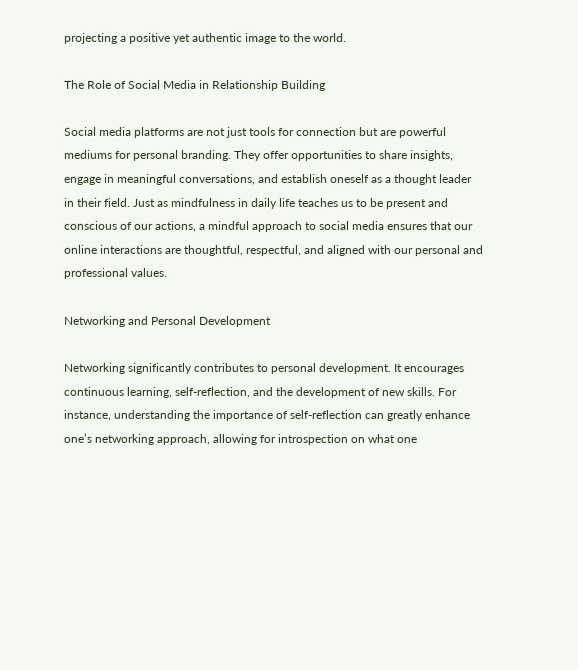projecting a positive yet authentic image to the world.

The Role of Social Media in Relationship Building

Social media platforms are not just tools for connection but are powerful mediums for personal branding. They offer opportunities to share insights, engage in meaningful conversations, and establish oneself as a thought leader in their field. Just as mindfulness in daily life teaches us to be present and conscious of our actions, a mindful approach to social media ensures that our online interactions are thoughtful, respectful, and aligned with our personal and professional values.

Networking and Personal Development

Networking significantly contributes to personal development. It encourages continuous learning, self-reflection, and the development of new skills. For instance, understanding the importance of self-reflection can greatly enhance one’s networking approach, allowing for introspection on what one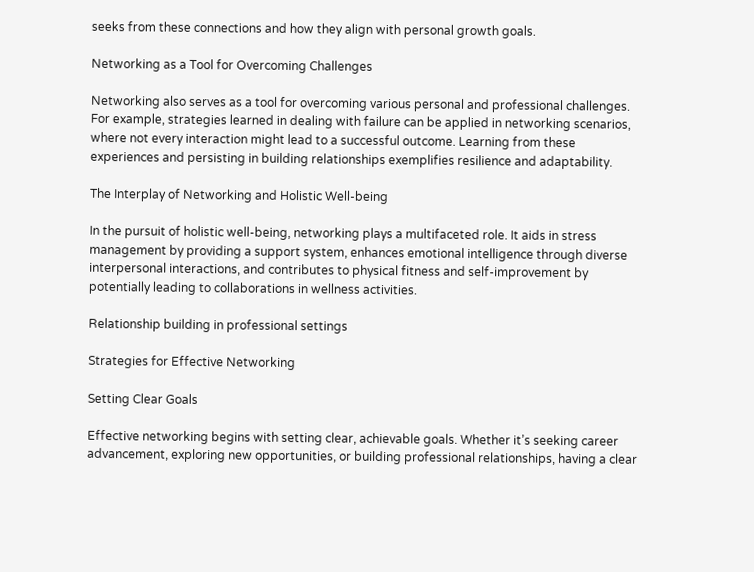seeks from these connections and how they align with personal growth goals.

Networking as a Tool for Overcoming Challenges

Networking also serves as a tool for overcoming various personal and professional challenges. For example, strategies learned in dealing with failure can be applied in networking scenarios, where not every interaction might lead to a successful outcome. Learning from these experiences and persisting in building relationships exemplifies resilience and adaptability.

The Interplay of Networking and Holistic Well-being

In the pursuit of holistic well-being, networking plays a multifaceted role. It aids in stress management by providing a support system, enhances emotional intelligence through diverse interpersonal interactions, and contributes to physical fitness and self-improvement by potentially leading to collaborations in wellness activities.

Relationship building in professional settings

Strategies for Effective Networking

Setting Clear Goals

Effective networking begins with setting clear, achievable goals. Whether it’s seeking career advancement, exploring new opportunities, or building professional relationships, having a clear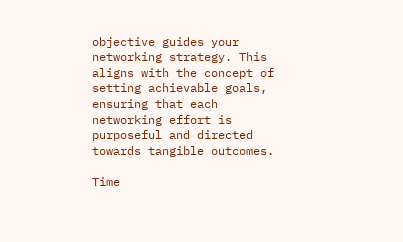objective guides your networking strategy. This aligns with the concept of setting achievable goals, ensuring that each networking effort is purposeful and directed towards tangible outcomes.

Time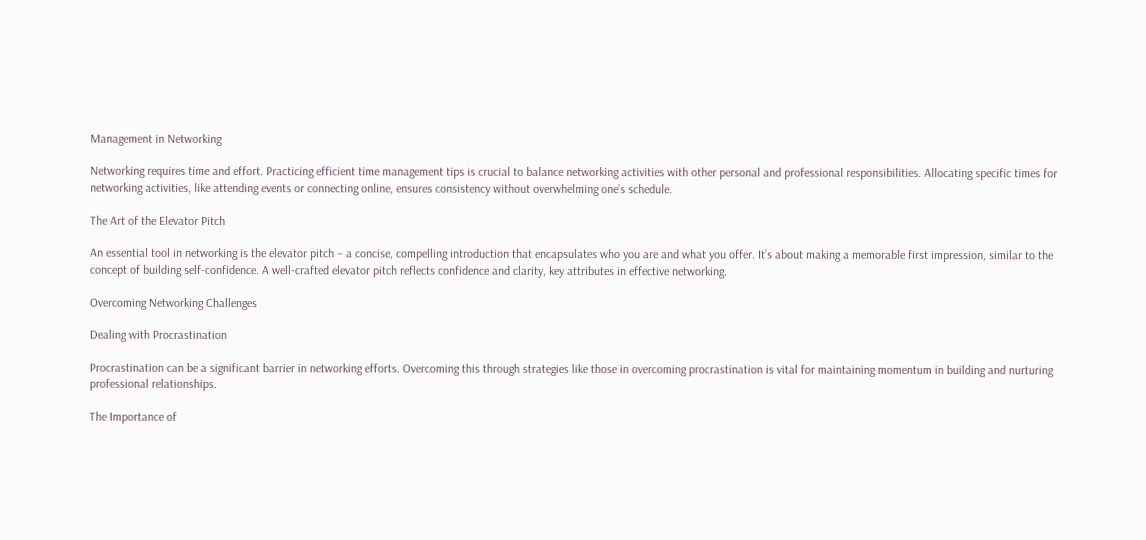Management in Networking

Networking requires time and effort. Practicing efficient time management tips is crucial to balance networking activities with other personal and professional responsibilities. Allocating specific times for networking activities, like attending events or connecting online, ensures consistency without overwhelming one’s schedule.

The Art of the Elevator Pitch

An essential tool in networking is the elevator pitch – a concise, compelling introduction that encapsulates who you are and what you offer. It’s about making a memorable first impression, similar to the concept of building self-confidence. A well-crafted elevator pitch reflects confidence and clarity, key attributes in effective networking.

Overcoming Networking Challenges

Dealing with Procrastination

Procrastination can be a significant barrier in networking efforts. Overcoming this through strategies like those in overcoming procrastination is vital for maintaining momentum in building and nurturing professional relationships.

The Importance of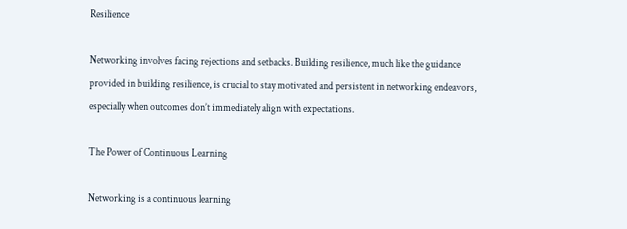Resilience

Networking involves facing rejections and setbacks. Building resilience, much like the guidance provided in building resilience, is crucial to stay motivated and persistent in networking endeavors, especially when outcomes don’t immediately align with expectations.

The Power of Continuous Learning

Networking is a continuous learning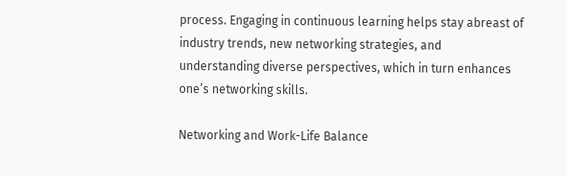process. Engaging in continuous learning helps stay abreast of industry trends, new networking strategies, and understanding diverse perspectives, which in turn enhances one’s networking skills.

Networking and Work-Life Balance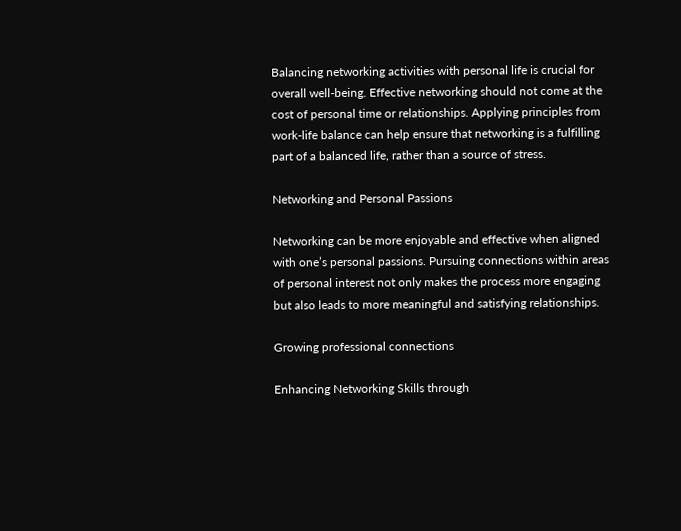Balancing networking activities with personal life is crucial for overall well-being. Effective networking should not come at the cost of personal time or relationships. Applying principles from work-life balance can help ensure that networking is a fulfilling part of a balanced life, rather than a source of stress.

Networking and Personal Passions

Networking can be more enjoyable and effective when aligned with one’s personal passions. Pursuing connections within areas of personal interest not only makes the process more engaging but also leads to more meaningful and satisfying relationships.

Growing professional connections

Enhancing Networking Skills through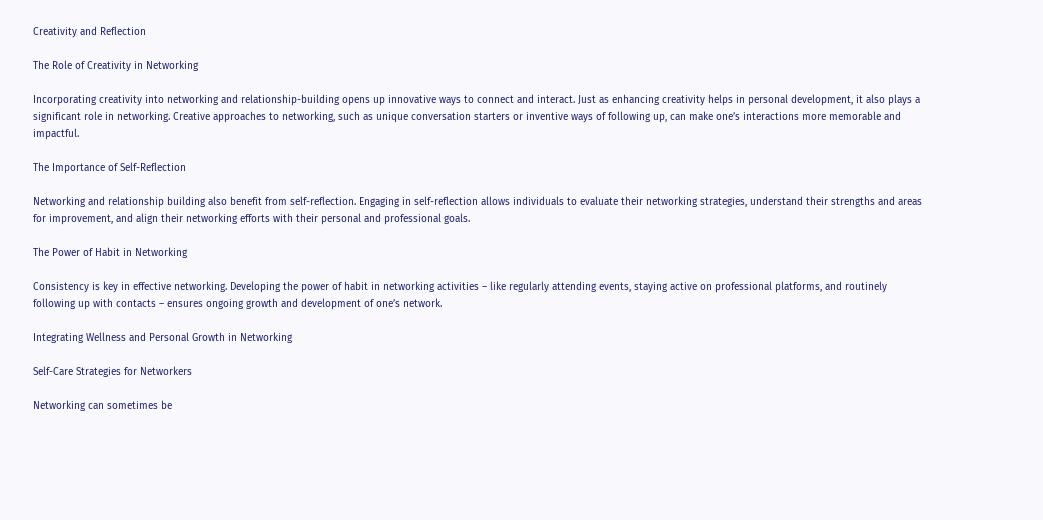Creativity and Reflection

The Role of Creativity in Networking

Incorporating creativity into networking and relationship-building opens up innovative ways to connect and interact. Just as enhancing creativity helps in personal development, it also plays a significant role in networking. Creative approaches to networking, such as unique conversation starters or inventive ways of following up, can make one’s interactions more memorable and impactful.

The Importance of Self-Reflection

Networking and relationship building also benefit from self-reflection. Engaging in self-reflection allows individuals to evaluate their networking strategies, understand their strengths and areas for improvement, and align their networking efforts with their personal and professional goals.

The Power of Habit in Networking

Consistency is key in effective networking. Developing the power of habit in networking activities – like regularly attending events, staying active on professional platforms, and routinely following up with contacts – ensures ongoing growth and development of one’s network.

Integrating Wellness and Personal Growth in Networking

Self-Care Strategies for Networkers

Networking can sometimes be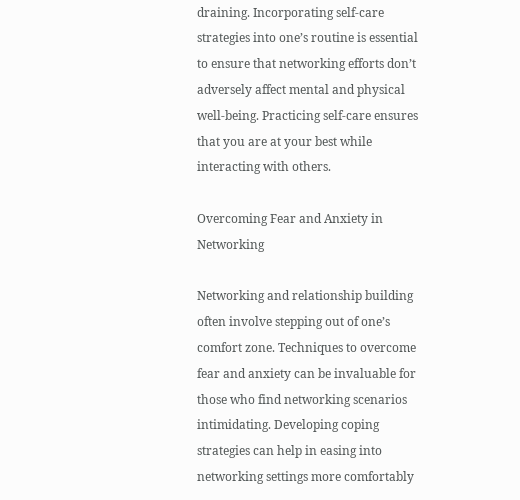draining. Incorporating self-care strategies into one’s routine is essential to ensure that networking efforts don’t adversely affect mental and physical well-being. Practicing self-care ensures that you are at your best while interacting with others.

Overcoming Fear and Anxiety in Networking

Networking and relationship building often involve stepping out of one’s comfort zone. Techniques to overcome fear and anxiety can be invaluable for those who find networking scenarios intimidating. Developing coping strategies can help in easing into networking settings more comfortably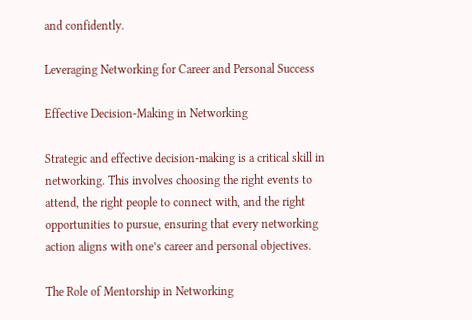and confidently.

Leveraging Networking for Career and Personal Success

Effective Decision-Making in Networking

Strategic and effective decision-making is a critical skill in networking. This involves choosing the right events to attend, the right people to connect with, and the right opportunities to pursue, ensuring that every networking action aligns with one’s career and personal objectives.

The Role of Mentorship in Networking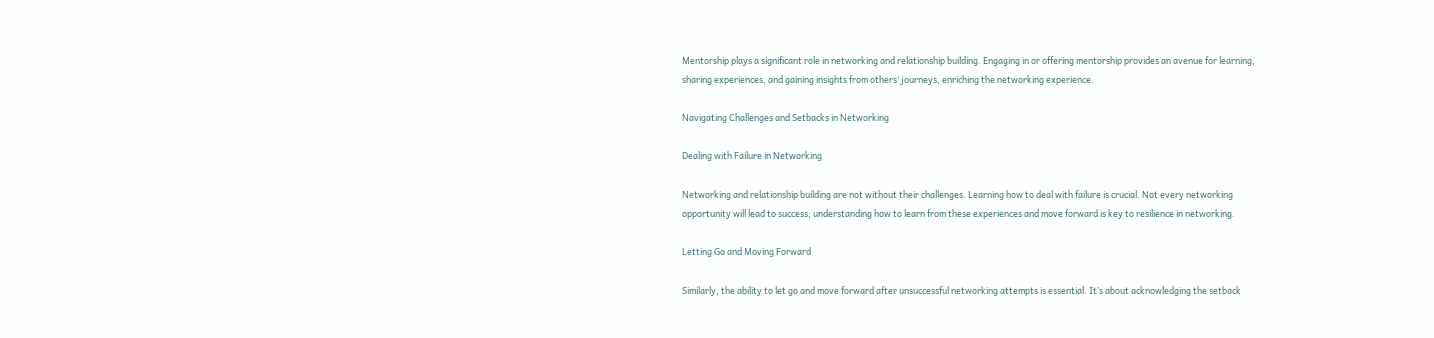Mentorship plays a significant role in networking and relationship building. Engaging in or offering mentorship provides an avenue for learning, sharing experiences, and gaining insights from others’ journeys, enriching the networking experience.

Navigating Challenges and Setbacks in Networking

Dealing with Failure in Networking

Networking and relationship building are not without their challenges. Learning how to deal with failure is crucial. Not every networking opportunity will lead to success; understanding how to learn from these experiences and move forward is key to resilience in networking.

Letting Go and Moving Forward

Similarly, the ability to let go and move forward after unsuccessful networking attempts is essential. It’s about acknowledging the setback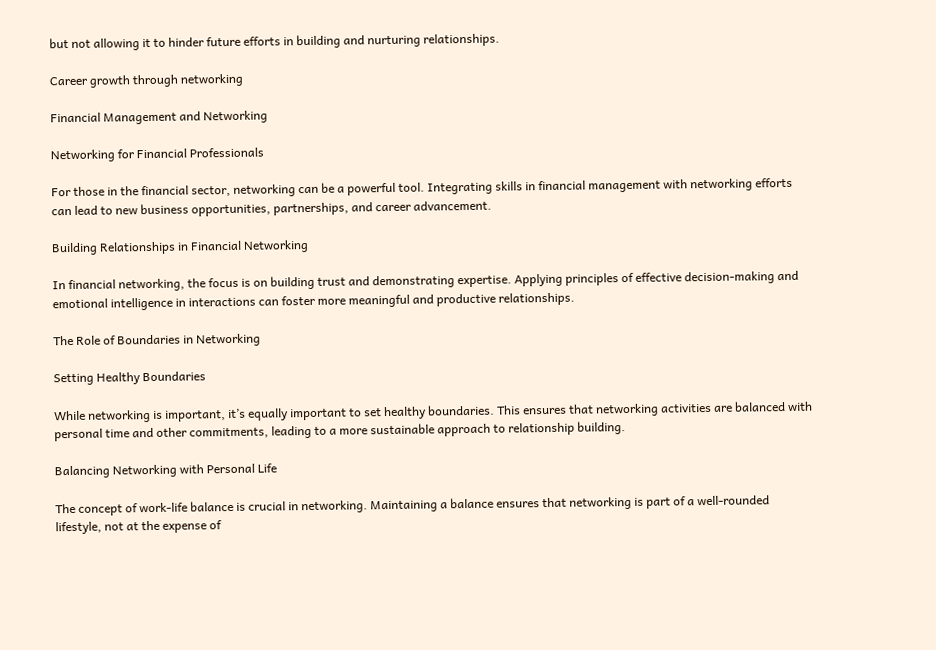but not allowing it to hinder future efforts in building and nurturing relationships.

Career growth through networking

Financial Management and Networking

Networking for Financial Professionals

For those in the financial sector, networking can be a powerful tool. Integrating skills in financial management with networking efforts can lead to new business opportunities, partnerships, and career advancement.

Building Relationships in Financial Networking

In financial networking, the focus is on building trust and demonstrating expertise. Applying principles of effective decision-making and emotional intelligence in interactions can foster more meaningful and productive relationships.

The Role of Boundaries in Networking

Setting Healthy Boundaries

While networking is important, it’s equally important to set healthy boundaries. This ensures that networking activities are balanced with personal time and other commitments, leading to a more sustainable approach to relationship building.

Balancing Networking with Personal Life

The concept of work-life balance is crucial in networking. Maintaining a balance ensures that networking is part of a well-rounded lifestyle, not at the expense of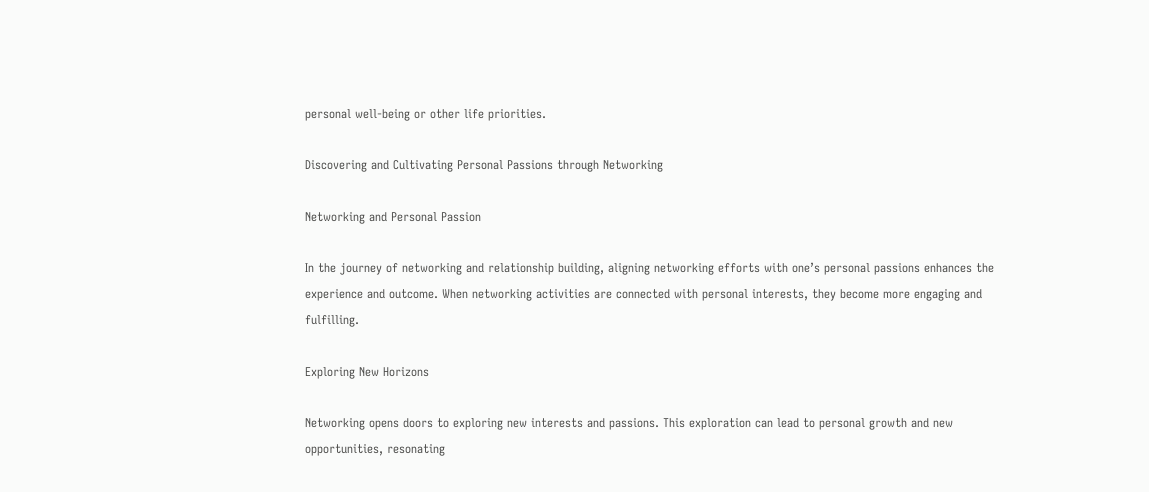personal well-being or other life priorities.

Discovering and Cultivating Personal Passions through Networking

Networking and Personal Passion

In the journey of networking and relationship building, aligning networking efforts with one’s personal passions enhances the experience and outcome. When networking activities are connected with personal interests, they become more engaging and fulfilling.

Exploring New Horizons

Networking opens doors to exploring new interests and passions. This exploration can lead to personal growth and new opportunities, resonating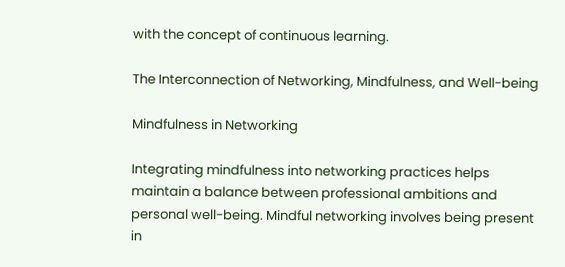with the concept of continuous learning.

The Interconnection of Networking, Mindfulness, and Well-being

Mindfulness in Networking

Integrating mindfulness into networking practices helps maintain a balance between professional ambitions and personal well-being. Mindful networking involves being present in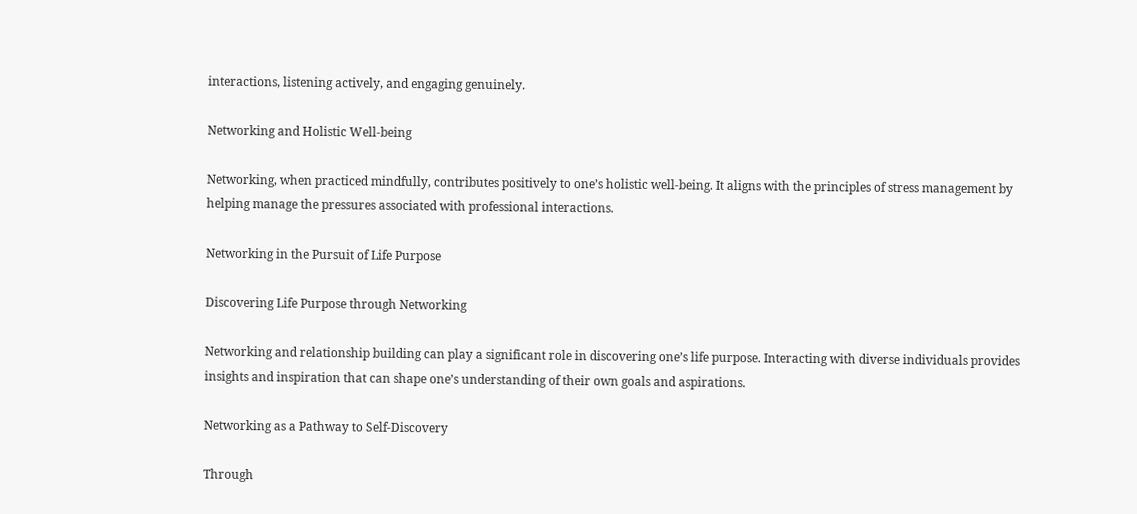interactions, listening actively, and engaging genuinely.

Networking and Holistic Well-being

Networking, when practiced mindfully, contributes positively to one’s holistic well-being. It aligns with the principles of stress management by helping manage the pressures associated with professional interactions.

Networking in the Pursuit of Life Purpose

Discovering Life Purpose through Networking

Networking and relationship building can play a significant role in discovering one’s life purpose. Interacting with diverse individuals provides insights and inspiration that can shape one’s understanding of their own goals and aspirations.

Networking as a Pathway to Self-Discovery

Through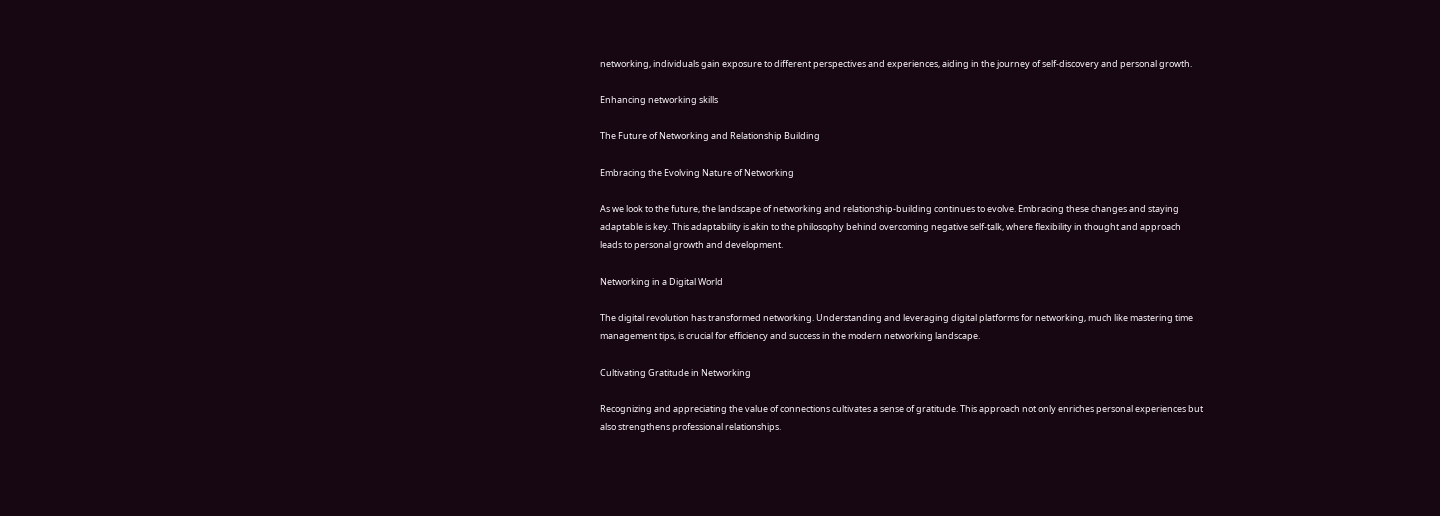networking, individuals gain exposure to different perspectives and experiences, aiding in the journey of self-discovery and personal growth.

Enhancing networking skills

The Future of Networking and Relationship Building

Embracing the Evolving Nature of Networking

As we look to the future, the landscape of networking and relationship-building continues to evolve. Embracing these changes and staying adaptable is key. This adaptability is akin to the philosophy behind overcoming negative self-talk, where flexibility in thought and approach leads to personal growth and development.

Networking in a Digital World

The digital revolution has transformed networking. Understanding and leveraging digital platforms for networking, much like mastering time management tips, is crucial for efficiency and success in the modern networking landscape.

Cultivating Gratitude in Networking

Recognizing and appreciating the value of connections cultivates a sense of gratitude. This approach not only enriches personal experiences but also strengthens professional relationships.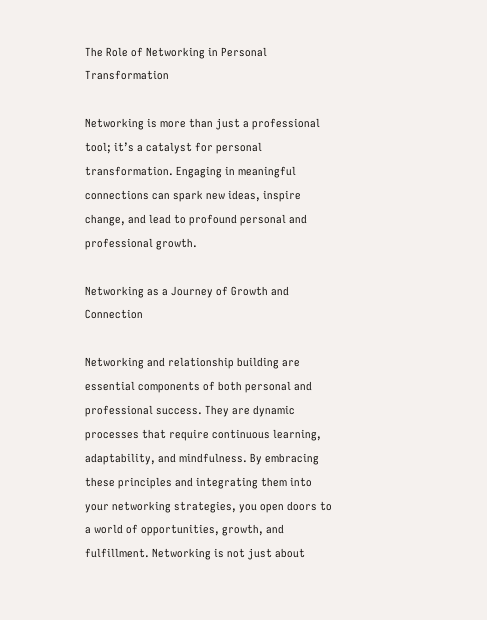The Role of Networking in Personal Transformation

Networking is more than just a professional tool; it’s a catalyst for personal transformation. Engaging in meaningful connections can spark new ideas, inspire change, and lead to profound personal and professional growth.

Networking as a Journey of Growth and Connection

Networking and relationship building are essential components of both personal and professional success. They are dynamic processes that require continuous learning, adaptability, and mindfulness. By embracing these principles and integrating them into your networking strategies, you open doors to a world of opportunities, growth, and fulfillment. Networking is not just about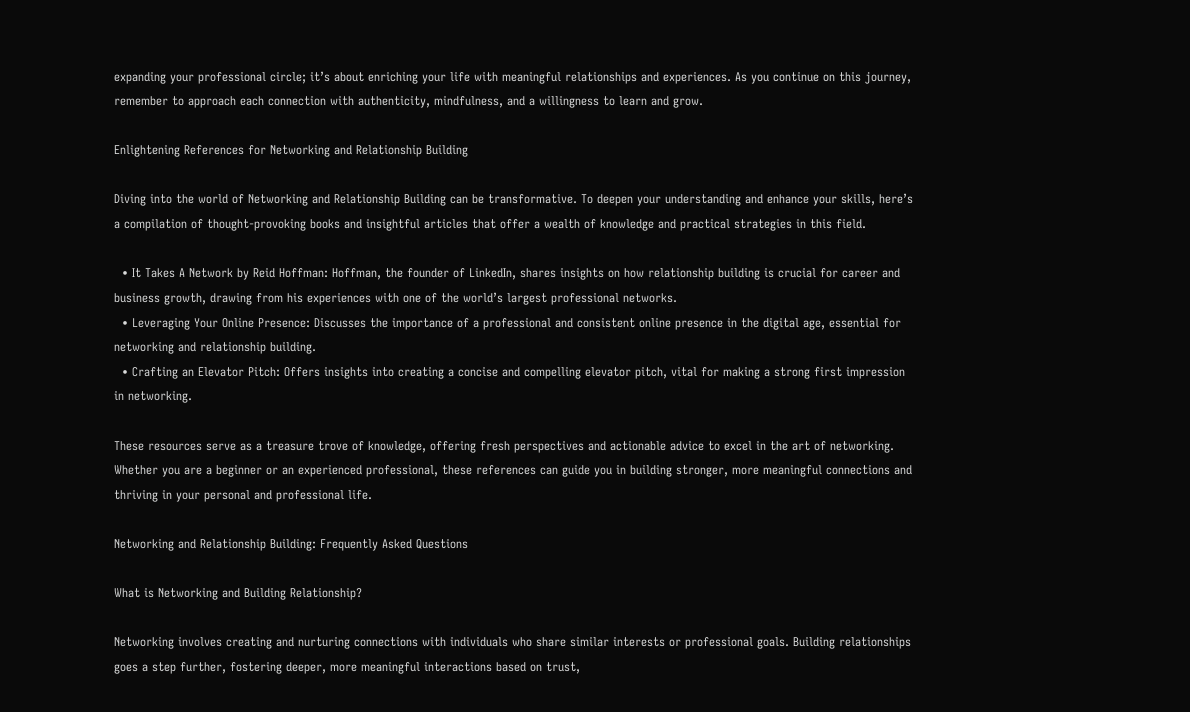expanding your professional circle; it’s about enriching your life with meaningful relationships and experiences. As you continue on this journey, remember to approach each connection with authenticity, mindfulness, and a willingness to learn and grow.

Enlightening References for Networking and Relationship Building

Diving into the world of Networking and Relationship Building can be transformative. To deepen your understanding and enhance your skills, here’s a compilation of thought-provoking books and insightful articles that offer a wealth of knowledge and practical strategies in this field.

  • It Takes A Network by Reid Hoffman: Hoffman, the founder of LinkedIn, shares insights on how relationship building is crucial for career and business growth, drawing from his experiences with one of the world’s largest professional networks.
  • Leveraging Your Online Presence: Discusses the importance of a professional and consistent online presence in the digital age, essential for networking and relationship building.
  • Crafting an Elevator Pitch: Offers insights into creating a concise and compelling elevator pitch, vital for making a strong first impression in networking.

These resources serve as a treasure trove of knowledge, offering fresh perspectives and actionable advice to excel in the art of networking. Whether you are a beginner or an experienced professional, these references can guide you in building stronger, more meaningful connections and thriving in your personal and professional life.

Networking and Relationship Building: Frequently Asked Questions

What is Networking and Building Relationship?

Networking involves creating and nurturing connections with individuals who share similar interests or professional goals. Building relationships goes a step further, fostering deeper, more meaningful interactions based on trust,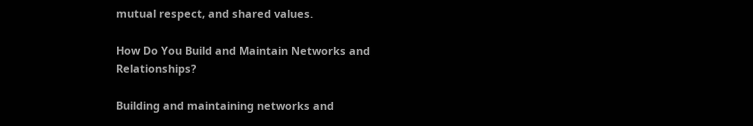mutual respect, and shared values.

How Do You Build and Maintain Networks and Relationships?

Building and maintaining networks and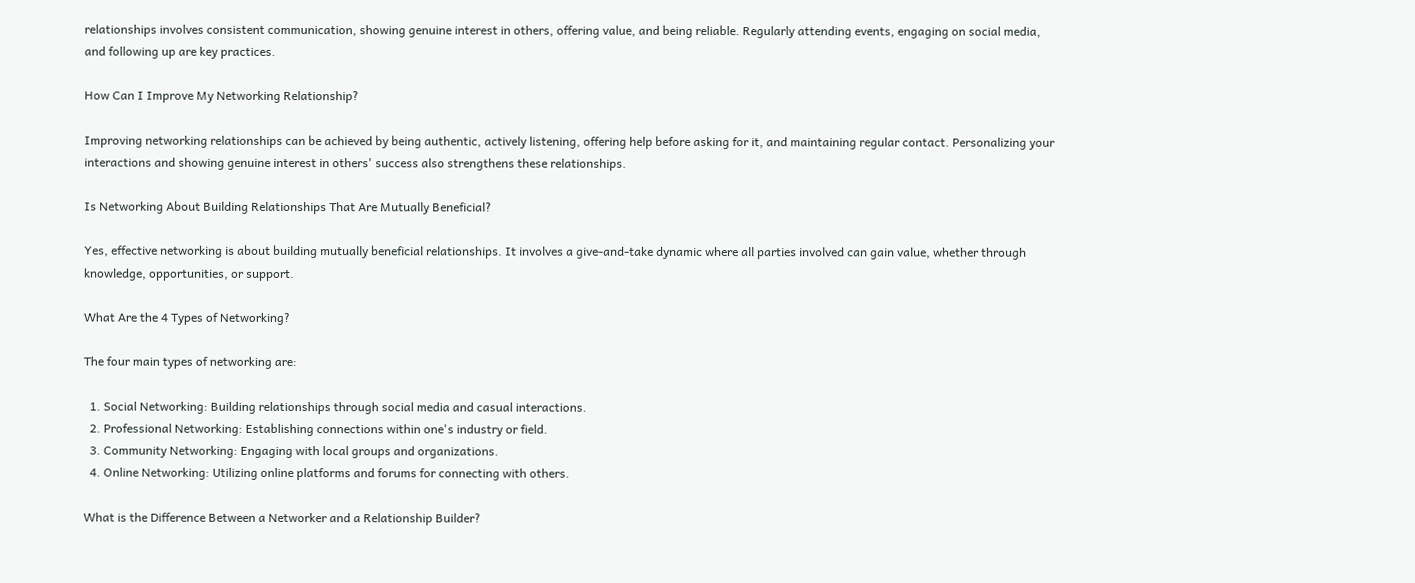relationships involves consistent communication, showing genuine interest in others, offering value, and being reliable. Regularly attending events, engaging on social media, and following up are key practices.

How Can I Improve My Networking Relationship?

Improving networking relationships can be achieved by being authentic, actively listening, offering help before asking for it, and maintaining regular contact. Personalizing your interactions and showing genuine interest in others' success also strengthens these relationships.

Is Networking About Building Relationships That Are Mutually Beneficial?

Yes, effective networking is about building mutually beneficial relationships. It involves a give-and-take dynamic where all parties involved can gain value, whether through knowledge, opportunities, or support.

What Are the 4 Types of Networking?

The four main types of networking are:

  1. Social Networking: Building relationships through social media and casual interactions.
  2. Professional Networking: Establishing connections within one's industry or field.
  3. Community Networking: Engaging with local groups and organizations.
  4. Online Networking: Utilizing online platforms and forums for connecting with others.

What is the Difference Between a Networker and a Relationship Builder?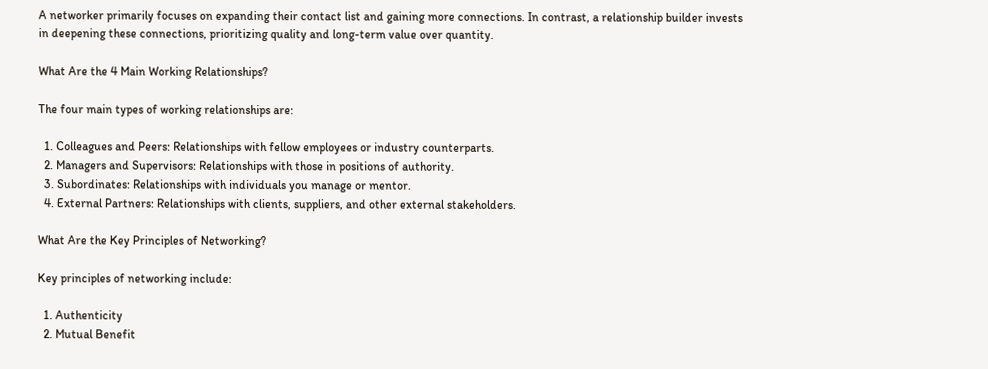A networker primarily focuses on expanding their contact list and gaining more connections. In contrast, a relationship builder invests in deepening these connections, prioritizing quality and long-term value over quantity.

What Are the 4 Main Working Relationships?

The four main types of working relationships are:

  1. Colleagues and Peers: Relationships with fellow employees or industry counterparts.
  2. Managers and Supervisors: Relationships with those in positions of authority.
  3. Subordinates: Relationships with individuals you manage or mentor.
  4. External Partners: Relationships with clients, suppliers, and other external stakeholders.

What Are the Key Principles of Networking?

Key principles of networking include:

  1. Authenticity
  2. Mutual Benefit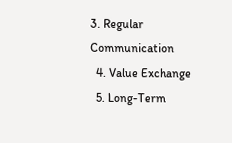3. Regular Communication
  4. Value Exchange
  5. Long-Term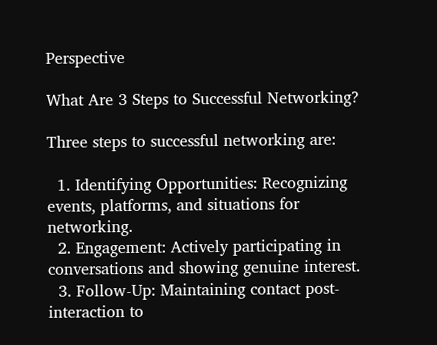Perspective

What Are 3 Steps to Successful Networking?

Three steps to successful networking are:

  1. Identifying Opportunities: Recognizing events, platforms, and situations for networking.
  2. Engagement: Actively participating in conversations and showing genuine interest.
  3. Follow-Up: Maintaining contact post-interaction to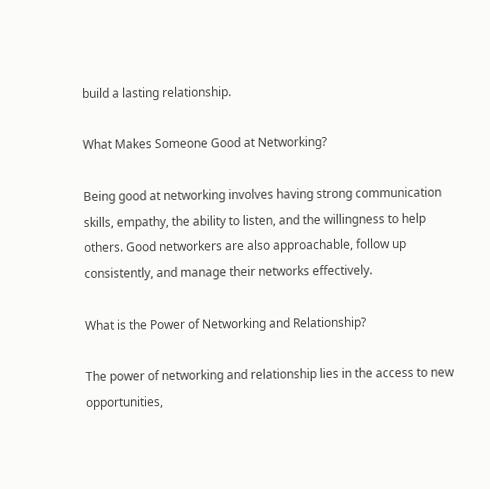build a lasting relationship.

What Makes Someone Good at Networking?

Being good at networking involves having strong communication skills, empathy, the ability to listen, and the willingness to help others. Good networkers are also approachable, follow up consistently, and manage their networks effectively.

What is the Power of Networking and Relationship?

The power of networking and relationship lies in the access to new opportunities,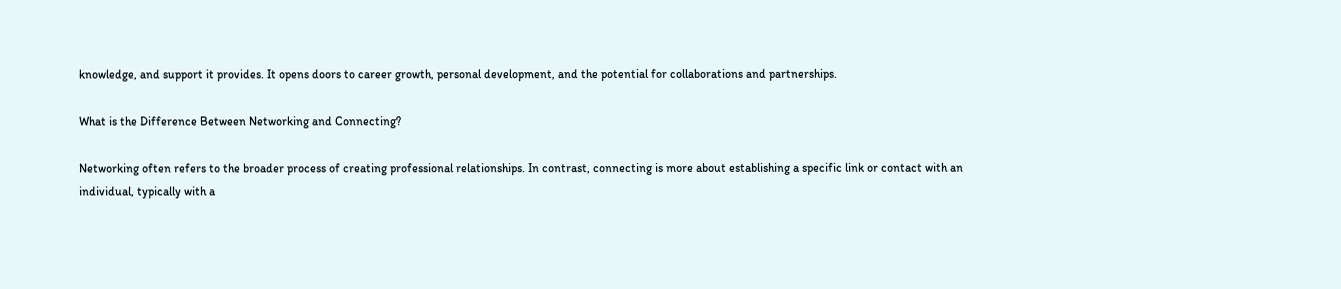knowledge, and support it provides. It opens doors to career growth, personal development, and the potential for collaborations and partnerships.

What is the Difference Between Networking and Connecting?

Networking often refers to the broader process of creating professional relationships. In contrast, connecting is more about establishing a specific link or contact with an individual, typically with a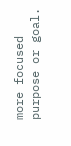more focused purpose or goal.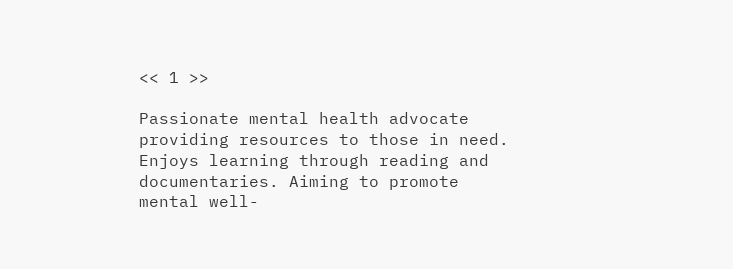<< 1 >>

Passionate mental health advocate providing resources to those in need. Enjoys learning through reading and documentaries. Aiming to promote mental well-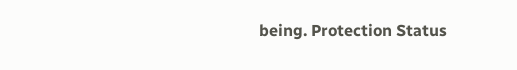being. Protection Status